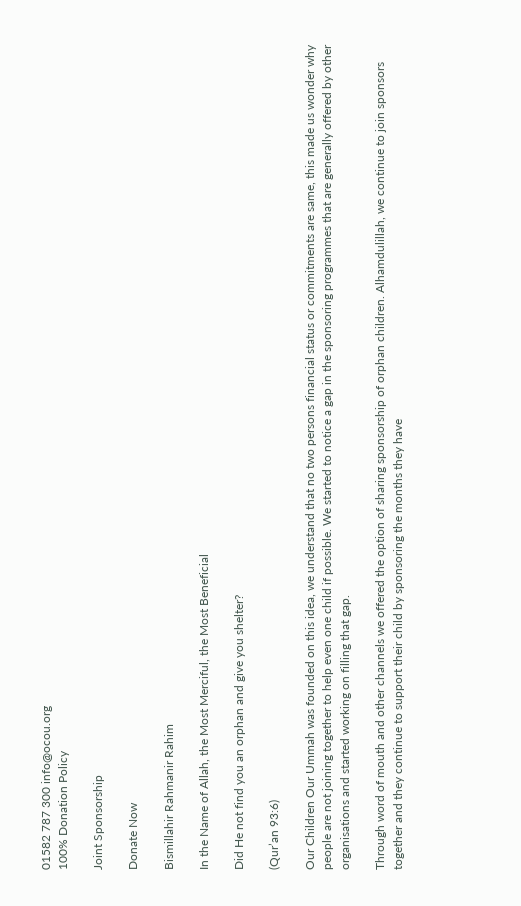01582 787 300 info@ocou.org
100% Donation Policy

Joint Sponsorship

Donate Now

Bismillahir Rahmanir Rahim

In the Name of Allah, the Most Merciful, the Most Beneficial

Did He not find you an orphan and give you shelter?

(Qur’an 93:6)

Our Children Our Ummah was founded on this idea, we understand that no two persons financial status or commitments are same, this made us wonder why people are not joining together to help even one child if possible. We started to notice a gap in the sponsoring programmes that are generally offered by other organisations and started working on filling that gap.

Through word of mouth and other channels we offered the option of sharing sponsorship of orphan children. Alhamdulillah, we continue to join sponsors together and they continue to support their child by sponsoring the months they have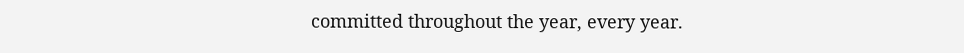committed throughout the year, every year.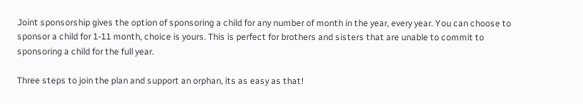Joint sponsorship gives the option of sponsoring a child for any number of month in the year, every year. You can choose to sponsor a child for 1-11 month, choice is yours. This is perfect for brothers and sisters that are unable to commit to sponsoring a child for the full year.

Three steps to join the plan and support an orphan, its as easy as that!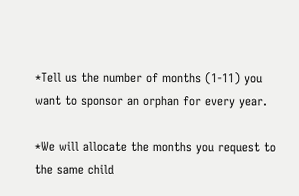*Tell us the number of months (1-11) you want to sponsor an orphan for every year.

*We will allocate the months you request to the same child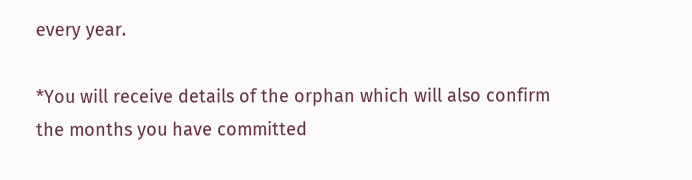every year.

*You will receive details of the orphan which will also confirm the months you have committed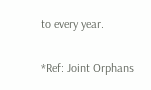to every year.

*Ref: Joint Orphans